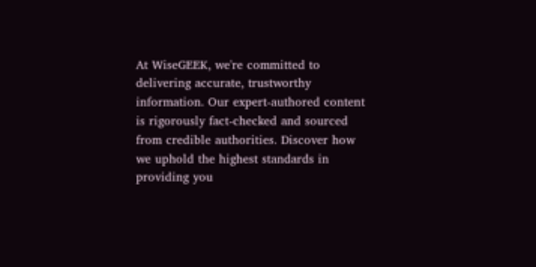At WiseGEEK, we're committed to delivering accurate, trustworthy information. Our expert-authored content is rigorously fact-checked and sourced from credible authorities. Discover how we uphold the highest standards in providing you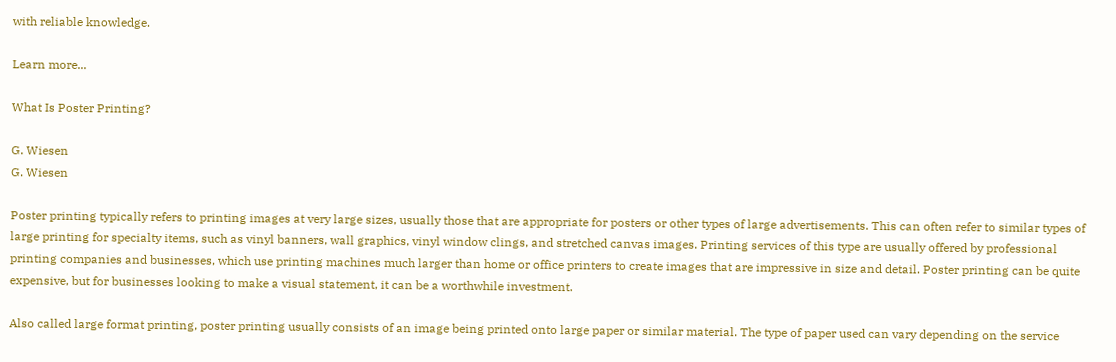with reliable knowledge.

Learn more...

What Is Poster Printing?

G. Wiesen
G. Wiesen

Poster printing typically refers to printing images at very large sizes, usually those that are appropriate for posters or other types of large advertisements. This can often refer to similar types of large printing for specialty items, such as vinyl banners, wall graphics, vinyl window clings, and stretched canvas images. Printing services of this type are usually offered by professional printing companies and businesses, which use printing machines much larger than home or office printers to create images that are impressive in size and detail. Poster printing can be quite expensive, but for businesses looking to make a visual statement, it can be a worthwhile investment.

Also called large format printing, poster printing usually consists of an image being printed onto large paper or similar material. The type of paper used can vary depending on the service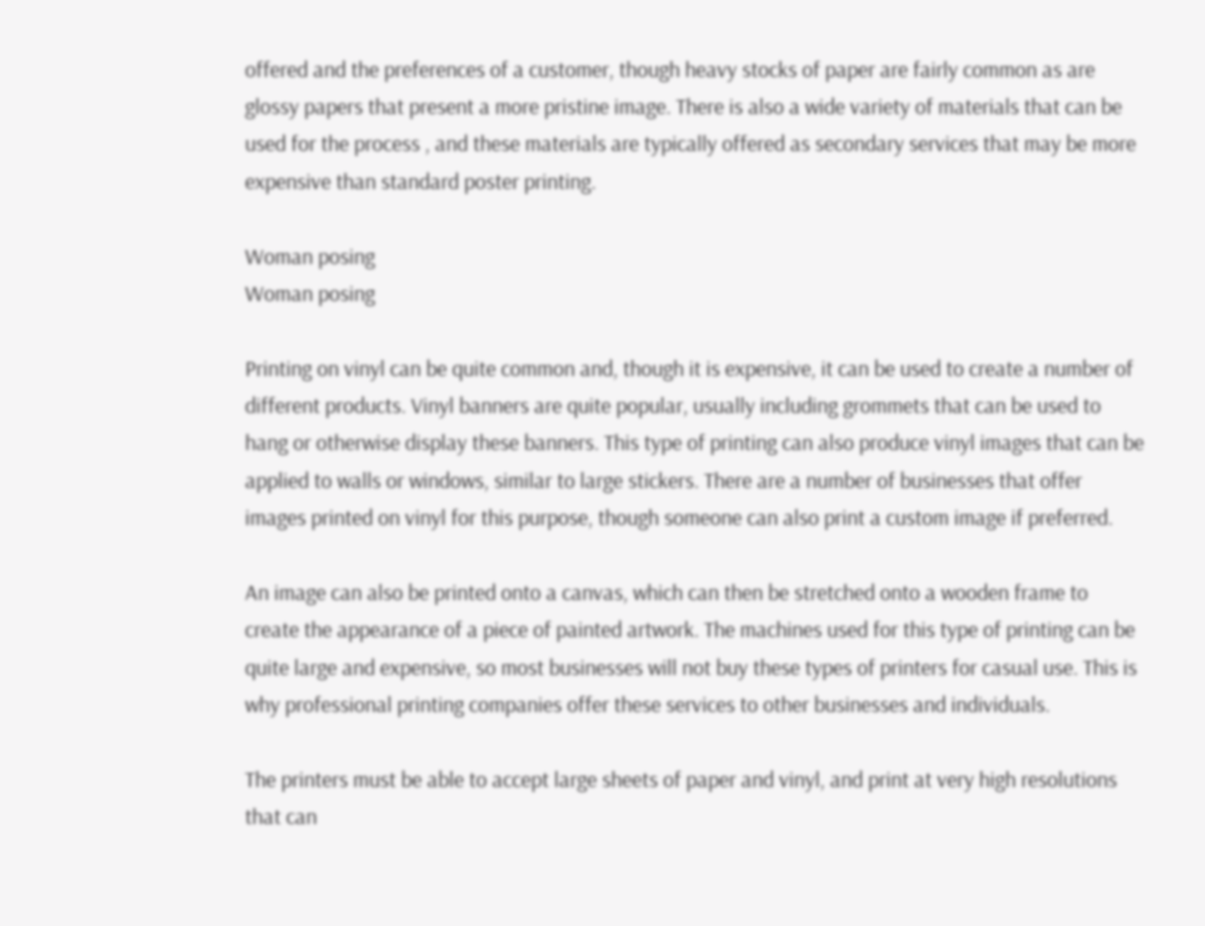offered and the preferences of a customer, though heavy stocks of paper are fairly common as are glossy papers that present a more pristine image. There is also a wide variety of materials that can be used for the process , and these materials are typically offered as secondary services that may be more expensive than standard poster printing.

Woman posing
Woman posing

Printing on vinyl can be quite common and, though it is expensive, it can be used to create a number of different products. Vinyl banners are quite popular, usually including grommets that can be used to hang or otherwise display these banners. This type of printing can also produce vinyl images that can be applied to walls or windows, similar to large stickers. There are a number of businesses that offer images printed on vinyl for this purpose, though someone can also print a custom image if preferred.

An image can also be printed onto a canvas, which can then be stretched onto a wooden frame to create the appearance of a piece of painted artwork. The machines used for this type of printing can be quite large and expensive, so most businesses will not buy these types of printers for casual use. This is why professional printing companies offer these services to other businesses and individuals.

The printers must be able to accept large sheets of paper and vinyl, and print at very high resolutions that can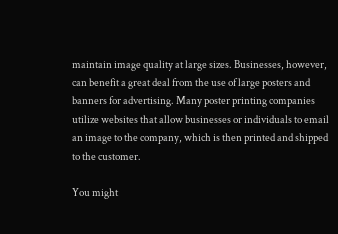maintain image quality at large sizes. Businesses, however, can benefit a great deal from the use of large posters and banners for advertising. Many poster printing companies utilize websites that allow businesses or individuals to email an image to the company, which is then printed and shipped to the customer.

You might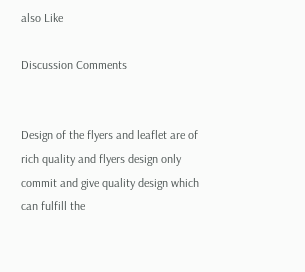also Like

Discussion Comments


Design of the flyers and leaflet are of rich quality and flyers design only commit and give quality design which can fulfill the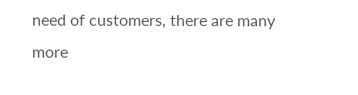need of customers, there are many more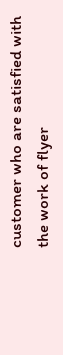customer who are satisfied with the work of flyer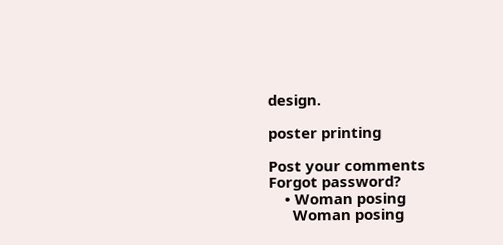design.

poster printing

Post your comments
Forgot password?
    • Woman posing
      Woman posing